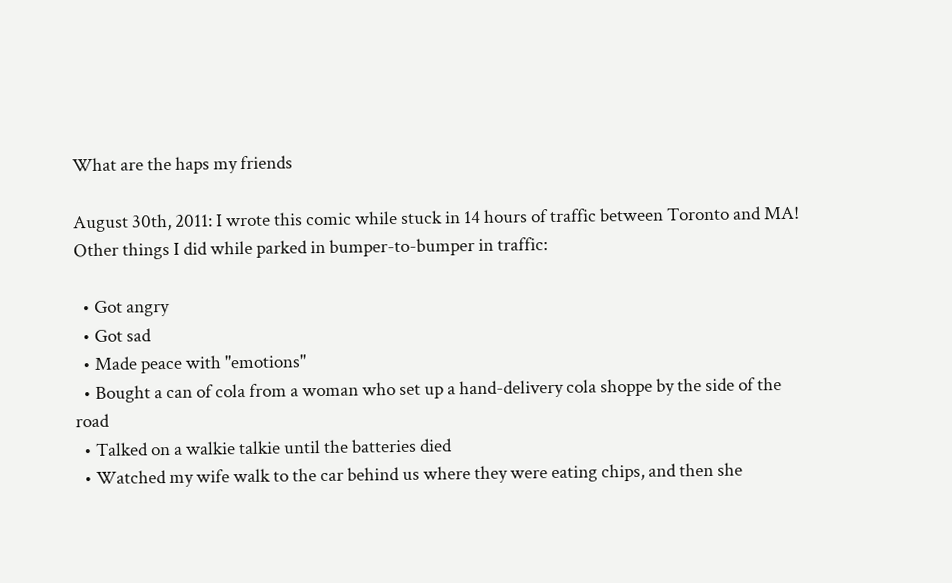What are the haps my friends

August 30th, 2011: I wrote this comic while stuck in 14 hours of traffic between Toronto and MA! Other things I did while parked in bumper-to-bumper in traffic:

  • Got angry
  • Got sad
  • Made peace with "emotions"
  • Bought a can of cola from a woman who set up a hand-delivery cola shoppe by the side of the road
  • Talked on a walkie talkie until the batteries died
  • Watched my wife walk to the car behind us where they were eating chips, and then she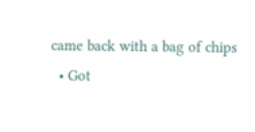came back with a bag of chips
  • Got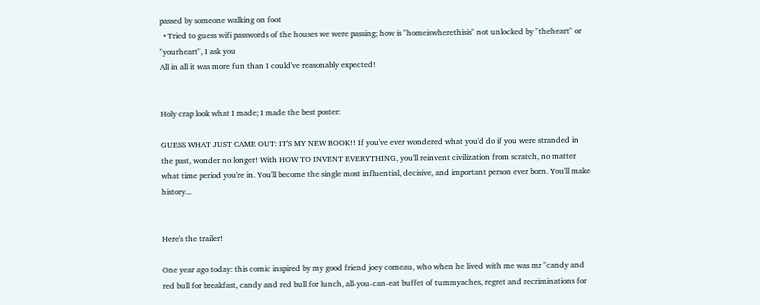passed by someone walking on foot
  • Tried to guess wifi passwords of the houses we were passing; how is "homeiswherethisis" not unlocked by "theheart" or "yourheart", I ask you
All in all it was more fun than I could've reasonably expected!


Holy crap look what I made; I made the best poster:

GUESS WHAT JUST CAME OUT: IT'S MY NEW BOOK!! If you've ever wondered what you'd do if you were stranded in the past, wonder no longer! With HOW TO INVENT EVERYTHING, you'll reinvent civilization from scratch, no matter what time period you're in. You'll become the single most influential, decisive, and important person ever born. You'll make history...


Here's the trailer!

One year ago today: this comic inspired by my good friend joey comeau, who when he lived with me was mr "candy and red bull for breakfast, candy and red bull for lunch, all-you-can-eat buffet of tummyaches, regret and recriminations for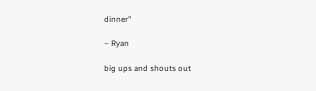dinner"

– Ryan

big ups and shouts out